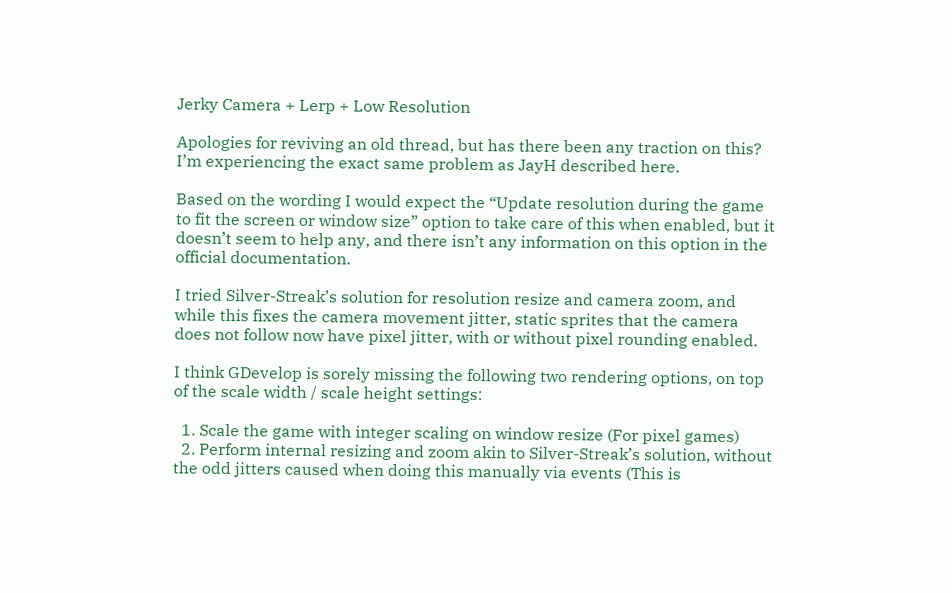Jerky Camera + Lerp + Low Resolution

Apologies for reviving an old thread, but has there been any traction on this?
I’m experiencing the exact same problem as JayH described here.

Based on the wording I would expect the “Update resolution during the game to fit the screen or window size” option to take care of this when enabled, but it doesn’t seem to help any, and there isn’t any information on this option in the official documentation.

I tried Silver-Streak’s solution for resolution resize and camera zoom, and while this fixes the camera movement jitter, static sprites that the camera does not follow now have pixel jitter, with or without pixel rounding enabled.

I think GDevelop is sorely missing the following two rendering options, on top of the scale width / scale height settings:

  1. Scale the game with integer scaling on window resize (For pixel games)
  2. Perform internal resizing and zoom akin to Silver-Streak’s solution, without the odd jitters caused when doing this manually via events (This is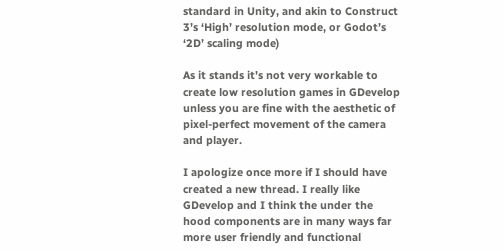standard in Unity, and akin to Construct 3’s ‘High’ resolution mode, or Godot’s ‘2D’ scaling mode)

As it stands it’s not very workable to create low resolution games in GDevelop unless you are fine with the aesthetic of pixel-perfect movement of the camera and player.

I apologize once more if I should have created a new thread. I really like GDevelop and I think the under the hood components are in many ways far more user friendly and functional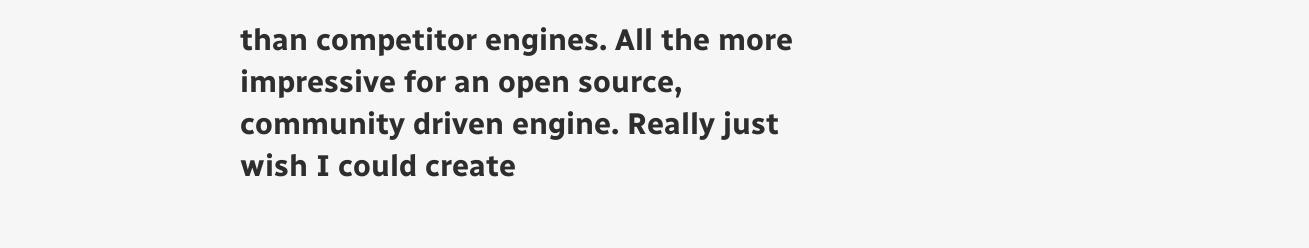than competitor engines. All the more impressive for an open source, community driven engine. Really just wish I could create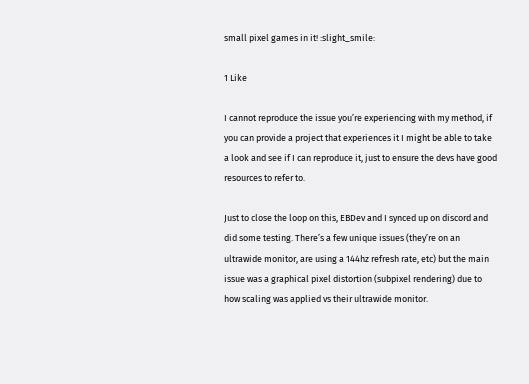small pixel games in it! :slight_smile:

1 Like

I cannot reproduce the issue you’re experiencing with my method, if you can provide a project that experiences it I might be able to take a look and see if I can reproduce it, just to ensure the devs have good resources to refer to.

Just to close the loop on this, EBDev and I synced up on discord and did some testing. There’s a few unique issues (they’re on an ultrawide monitor, are using a 144hz refresh rate, etc) but the main issue was a graphical pixel distortion (subpixel rendering) due to how scaling was applied vs their ultrawide monitor.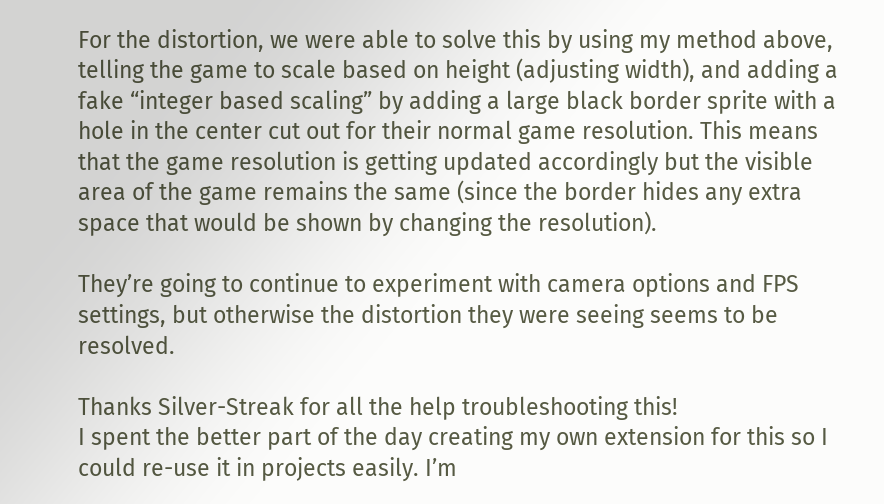For the distortion, we were able to solve this by using my method above, telling the game to scale based on height (adjusting width), and adding a fake “integer based scaling” by adding a large black border sprite with a hole in the center cut out for their normal game resolution. This means that the game resolution is getting updated accordingly but the visible area of the game remains the same (since the border hides any extra space that would be shown by changing the resolution).

They’re going to continue to experiment with camera options and FPS settings, but otherwise the distortion they were seeing seems to be resolved.

Thanks Silver-Streak for all the help troubleshooting this!
I spent the better part of the day creating my own extension for this so I could re-use it in projects easily. I’m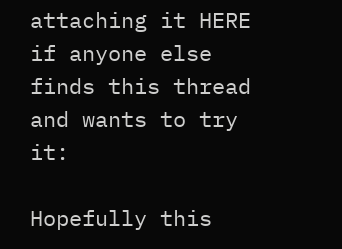attaching it HERE if anyone else finds this thread and wants to try it:

Hopefully this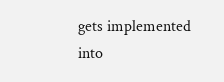gets implemented into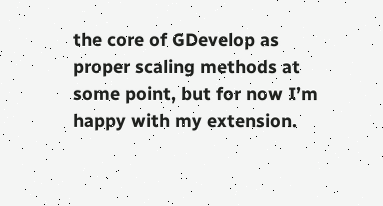the core of GDevelop as proper scaling methods at some point, but for now I’m happy with my extension.